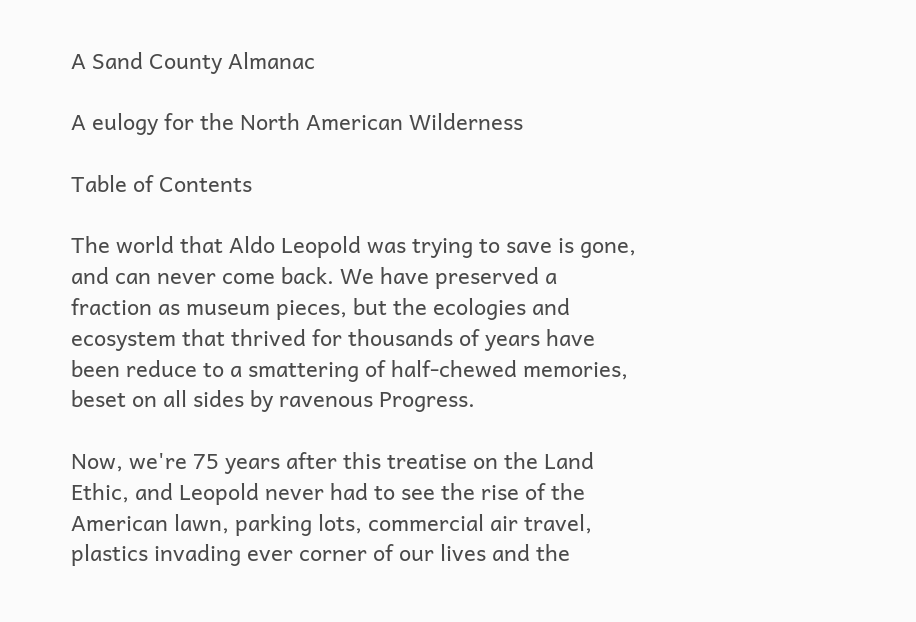A Sand County Almanac

A eulogy for the North American Wilderness

Table of Contents

The world that Aldo Leopold was trying to save is gone, and can never come back. We have preserved a fraction as museum pieces, but the ecologies and ecosystem that thrived for thousands of years have been reduce to a smattering of half-chewed memories, beset on all sides by ravenous Progress.

Now, we're 75 years after this treatise on the Land Ethic, and Leopold never had to see the rise of the American lawn, parking lots, commercial air travel, plastics invading ever corner of our lives and the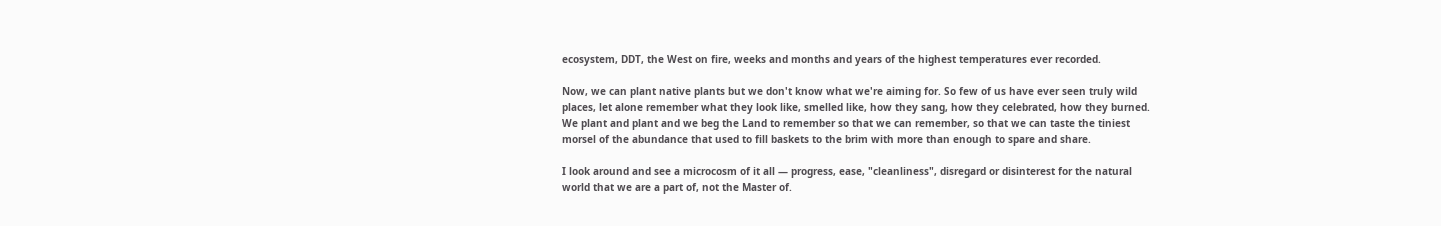ecosystem, DDT, the West on fire, weeks and months and years of the highest temperatures ever recorded.

Now, we can plant native plants but we don't know what we're aiming for. So few of us have ever seen truly wild places, let alone remember what they look like, smelled like, how they sang, how they celebrated, how they burned. We plant and plant and we beg the Land to remember so that we can remember, so that we can taste the tiniest morsel of the abundance that used to fill baskets to the brim with more than enough to spare and share.

I look around and see a microcosm of it all — progress, ease, "cleanliness", disregard or disinterest for the natural world that we are a part of, not the Master of.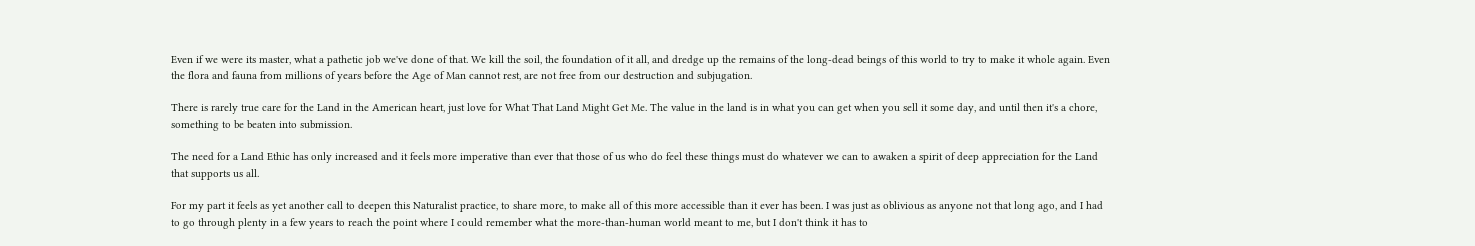Even if we were its master, what a pathetic job we've done of that. We kill the soil, the foundation of it all, and dredge up the remains of the long-dead beings of this world to try to make it whole again. Even the flora and fauna from millions of years before the Age of Man cannot rest, are not free from our destruction and subjugation.

There is rarely true care for the Land in the American heart, just love for What That Land Might Get Me. The value in the land is in what you can get when you sell it some day, and until then it's a chore, something to be beaten into submission.

The need for a Land Ethic has only increased and it feels more imperative than ever that those of us who do feel these things must do whatever we can to awaken a spirit of deep appreciation for the Land that supports us all.

For my part it feels as yet another call to deepen this Naturalist practice, to share more, to make all of this more accessible than it ever has been. I was just as oblivious as anyone not that long ago, and I had to go through plenty in a few years to reach the point where I could remember what the more-than-human world meant to me, but I don't think it has to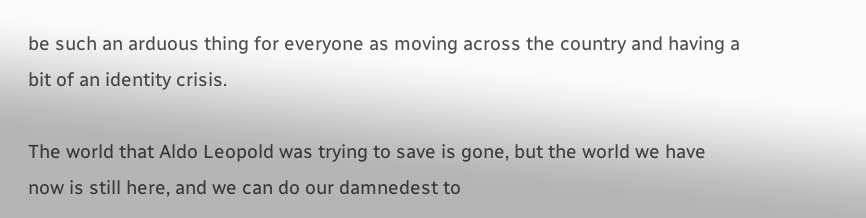be such an arduous thing for everyone as moving across the country and having a bit of an identity crisis.

The world that Aldo Leopold was trying to save is gone, but the world we have now is still here, and we can do our damnedest to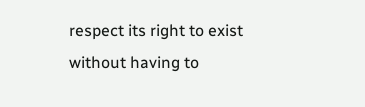respect its right to exist without having to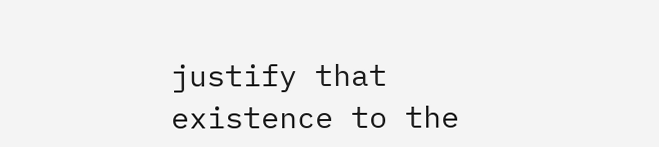justify that existence to the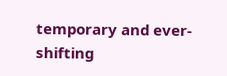temporary and ever-shifting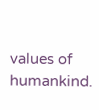values of humankind.